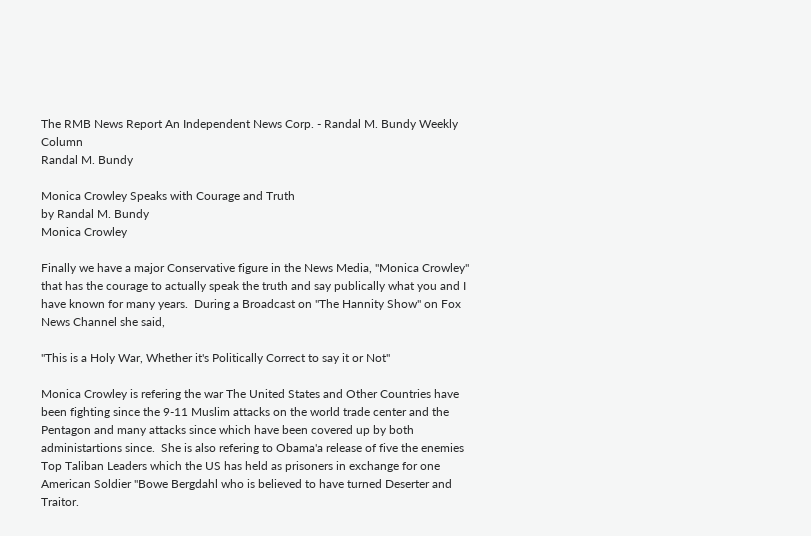The RMB News Report An Independent News Corp. - Randal M. Bundy Weekly Column
Randal M. Bundy

Monica Crowley Speaks with Courage and Truth
by Randal M. Bundy
Monica Crowley

Finally we have a major Conservative figure in the News Media, "Monica Crowley" that has the courage to actually speak the truth and say publically what you and I have known for many years.  During a Broadcast on "The Hannity Show" on Fox News Channel she said,

"This is a Holy War, Whether it's Politically Correct to say it or Not"

Monica Crowley is refering the war The United States and Other Countries have been fighting since the 9-11 Muslim attacks on the world trade center and the Pentagon and many attacks since which have been covered up by both administartions since.  She is also refering to Obama'a release of five the enemies Top Taliban Leaders which the US has held as prisoners in exchange for one American Soldier "Bowe Bergdahl who is believed to have turned Deserter and Traitor.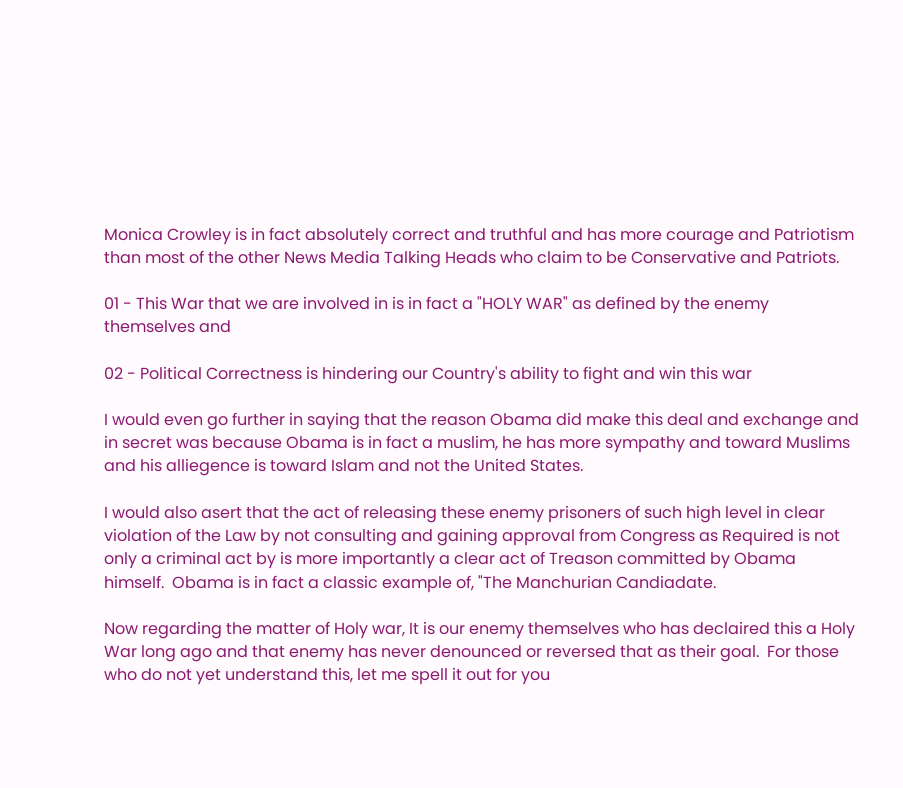Monica Crowley is in fact absolutely correct and truthful and has more courage and Patriotism than most of the other News Media Talking Heads who claim to be Conservative and Patriots.

01 - This War that we are involved in is in fact a "HOLY WAR" as defined by the enemy themselves and

02 - Political Correctness is hindering our Country's ability to fight and win this war

I would even go further in saying that the reason Obama did make this deal and exchange and in secret was because Obama is in fact a muslim, he has more sympathy and toward Muslims and his alliegence is toward Islam and not the United States.

I would also asert that the act of releasing these enemy prisoners of such high level in clear violation of the Law by not consulting and gaining approval from Congress as Required is not only a criminal act by is more importantly a clear act of Treason committed by Obama himself.  Obama is in fact a classic example of, "The Manchurian Candiadate.

Now regarding the matter of Holy war, It is our enemy themselves who has declaired this a Holy War long ago and that enemy has never denounced or reversed that as their goal.  For those who do not yet understand this, let me spell it out for you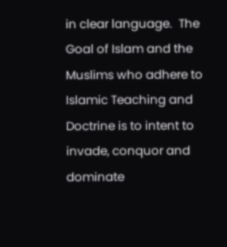in clear language.  The Goal of Islam and the Muslims who adhere to Islamic Teaching and Doctrine is to intent to invade, conquor and dominate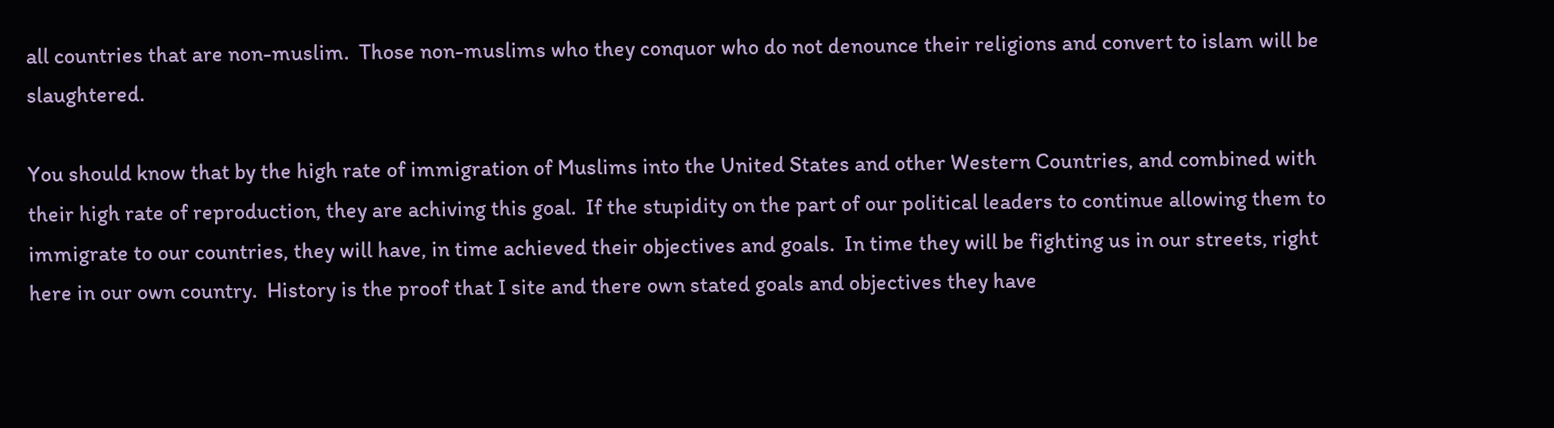all countries that are non-muslim.  Those non-muslims who they conquor who do not denounce their religions and convert to islam will be slaughtered.

You should know that by the high rate of immigration of Muslims into the United States and other Western Countries, and combined with their high rate of reproduction, they are achiving this goal.  If the stupidity on the part of our political leaders to continue allowing them to immigrate to our countries, they will have, in time achieved their objectives and goals.  In time they will be fighting us in our streets, right here in our own country.  History is the proof that I site and there own stated goals and objectives they have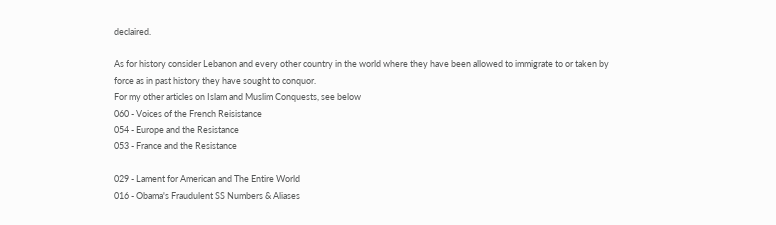declaired.

As for history consider Lebanon and every other country in the world where they have been allowed to immigrate to or taken by force as in past history they have sought to conquor.
For my other articles on Islam and Muslim Conquests, see below
060 - Voices of the French Reisistance
054 - Europe and the Resistance
053 - France and the Resistance

029 - Lament for American and The Entire World
016 - Obama's Fraudulent SS Numbers & Aliases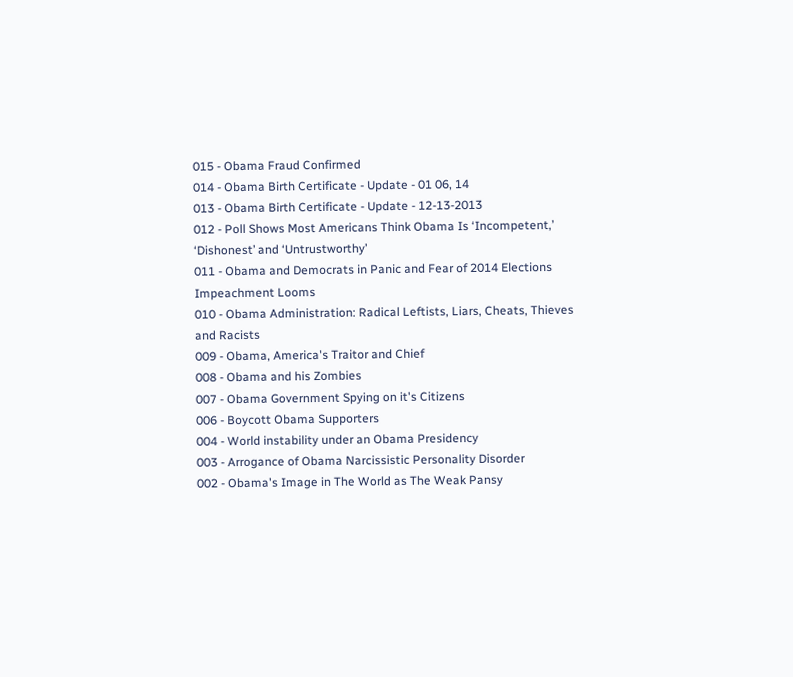015 - Obama Fraud Confirmed
014 - Obama Birth Certificate - Update - 01 06, 14
013 - Obama Birth Certificate - Update - 12-13-2013
012 - Poll Shows Most Americans Think Obama Is ‘Incompetent,’ ‘Dishonest’ and ‘Untrustworthy’
011 - Obama and Democrats in Panic and Fear of 2014 Elections Impeachment Looms
010 - Obama Administration: Radical Leftists, Liars, Cheats, Thieves and Racists
009 - Obama, America's Traitor and Chief
008 - Obama and his Zombies
007 - Obama Government Spying on it's Citizens
006 - Boycott Obama Supporters
004 - World instability under an Obama Presidency
003 - Arrogance of Obama Narcissistic Personality Disorder
002 - Obama's Image in The World as The Weak Pansy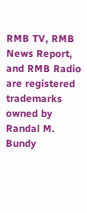RMB TV, RMB News Report, and RMB Radio are registered trademarks owned by Randal M. Bundy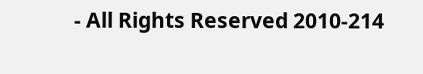- All Rights Reserved 2010-214